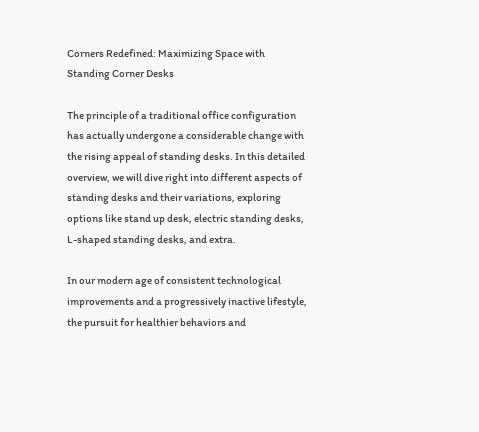Corners Redefined: Maximizing Space with Standing Corner Desks

The principle of a traditional office configuration has actually undergone a considerable change with the rising appeal of standing desks. In this detailed overview, we will dive right into different aspects of standing desks and their variations, exploring options like stand up desk, electric standing desks, L-shaped standing desks, and extra.

In our modern age of consistent technological improvements and a progressively inactive lifestyle, the pursuit for healthier behaviors and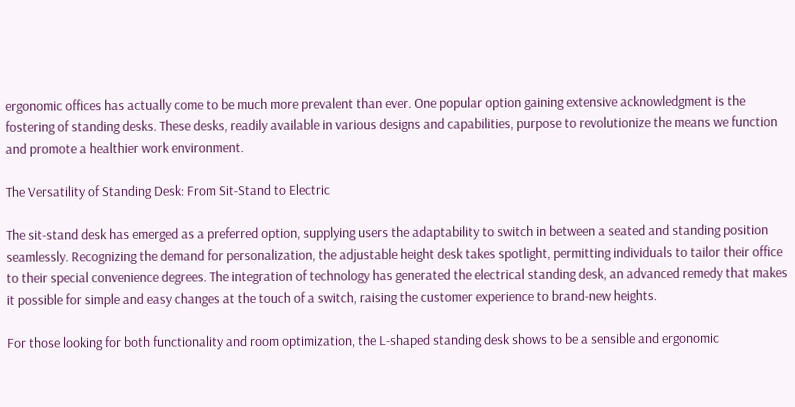ergonomic offices has actually come to be much more prevalent than ever. One popular option gaining extensive acknowledgment is the fostering of standing desks. These desks, readily available in various designs and capabilities, purpose to revolutionize the means we function and promote a healthier work environment.

The Versatility of Standing Desk: From Sit-Stand to Electric

The sit-stand desk has emerged as a preferred option, supplying users the adaptability to switch in between a seated and standing position seamlessly. Recognizing the demand for personalization, the adjustable height desk takes spotlight, permitting individuals to tailor their office to their special convenience degrees. The integration of technology has generated the electrical standing desk, an advanced remedy that makes it possible for simple and easy changes at the touch of a switch, raising the customer experience to brand-new heights.

For those looking for both functionality and room optimization, the L-shaped standing desk shows to be a sensible and ergonomic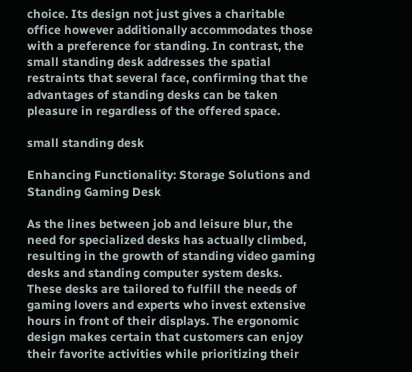choice. Its design not just gives a charitable office however additionally accommodates those with a preference for standing. In contrast, the small standing desk addresses the spatial restraints that several face, confirming that the advantages of standing desks can be taken pleasure in regardless of the offered space.

small standing desk

Enhancing Functionality: Storage Solutions and Standing Gaming Desk

As the lines between job and leisure blur, the need for specialized desks has actually climbed, resulting in the growth of standing video gaming desks and standing computer system desks. These desks are tailored to fulfill the needs of gaming lovers and experts who invest extensive hours in front of their displays. The ergonomic design makes certain that customers can enjoy their favorite activities while prioritizing their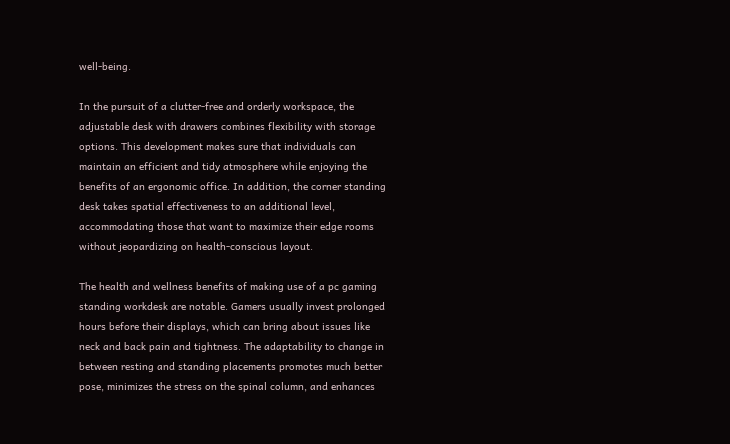well-being.

In the pursuit of a clutter-free and orderly workspace, the adjustable desk with drawers combines flexibility with storage options. This development makes sure that individuals can maintain an efficient and tidy atmosphere while enjoying the benefits of an ergonomic office. In addition, the corner standing desk takes spatial effectiveness to an additional level, accommodating those that want to maximize their edge rooms without jeopardizing on health-conscious layout.

The health and wellness benefits of making use of a pc gaming standing workdesk are notable. Gamers usually invest prolonged hours before their displays, which can bring about issues like neck and back pain and tightness. The adaptability to change in between resting and standing placements promotes much better pose, minimizes the stress on the spinal column, and enhances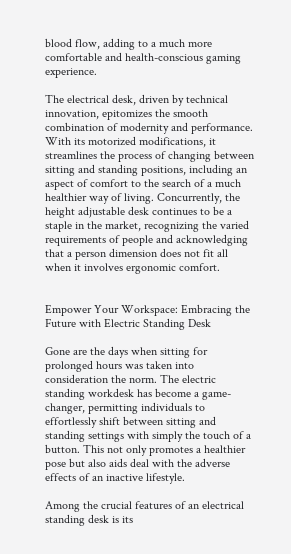blood flow, adding to a much more comfortable and health-conscious gaming experience.

The electrical desk, driven by technical innovation, epitomizes the smooth combination of modernity and performance. With its motorized modifications, it streamlines the process of changing between sitting and standing positions, including an aspect of comfort to the search of a much healthier way of living. Concurrently, the height adjustable desk continues to be a staple in the market, recognizing the varied requirements of people and acknowledging that a person dimension does not fit all when it involves ergonomic comfort.


Empower Your Workspace: Embracing the Future with Electric Standing Desk

Gone are the days when sitting for prolonged hours was taken into consideration the norm. The electric standing workdesk has become a game-changer, permitting individuals to effortlessly shift between sitting and standing settings with simply the touch of a button. This not only promotes a healthier pose but also aids deal with the adverse effects of an inactive lifestyle.

Among the crucial features of an electrical standing desk is its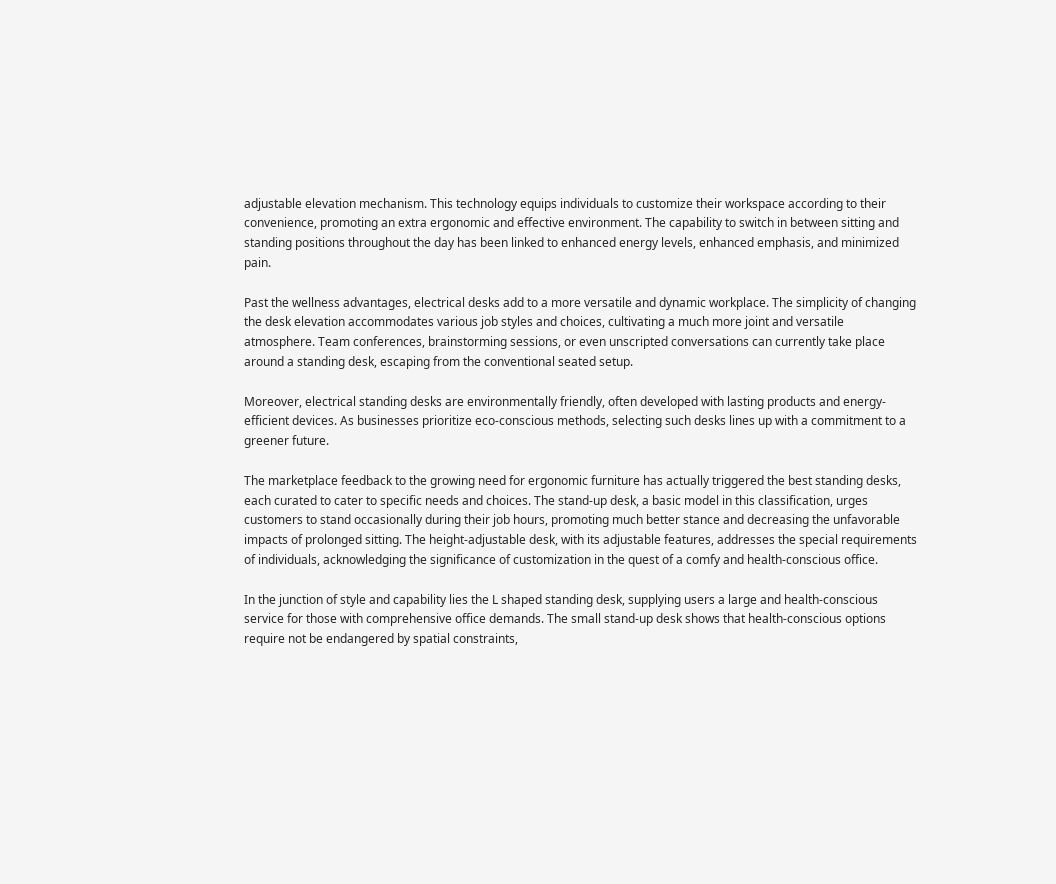adjustable elevation mechanism. This technology equips individuals to customize their workspace according to their convenience, promoting an extra ergonomic and effective environment. The capability to switch in between sitting and standing positions throughout the day has been linked to enhanced energy levels, enhanced emphasis, and minimized pain.

Past the wellness advantages, electrical desks add to a more versatile and dynamic workplace. The simplicity of changing the desk elevation accommodates various job styles and choices, cultivating a much more joint and versatile atmosphere. Team conferences, brainstorming sessions, or even unscripted conversations can currently take place around a standing desk, escaping from the conventional seated setup.

Moreover, electrical standing desks are environmentally friendly, often developed with lasting products and energy-efficient devices. As businesses prioritize eco-conscious methods, selecting such desks lines up with a commitment to a greener future.

The marketplace feedback to the growing need for ergonomic furniture has actually triggered the best standing desks, each curated to cater to specific needs and choices. The stand-up desk, a basic model in this classification, urges customers to stand occasionally during their job hours, promoting much better stance and decreasing the unfavorable impacts of prolonged sitting. The height-adjustable desk, with its adjustable features, addresses the special requirements of individuals, acknowledging the significance of customization in the quest of a comfy and health-conscious office.

In the junction of style and capability lies the L shaped standing desk, supplying users a large and health-conscious service for those with comprehensive office demands. The small stand-up desk shows that health-conscious options require not be endangered by spatial constraints,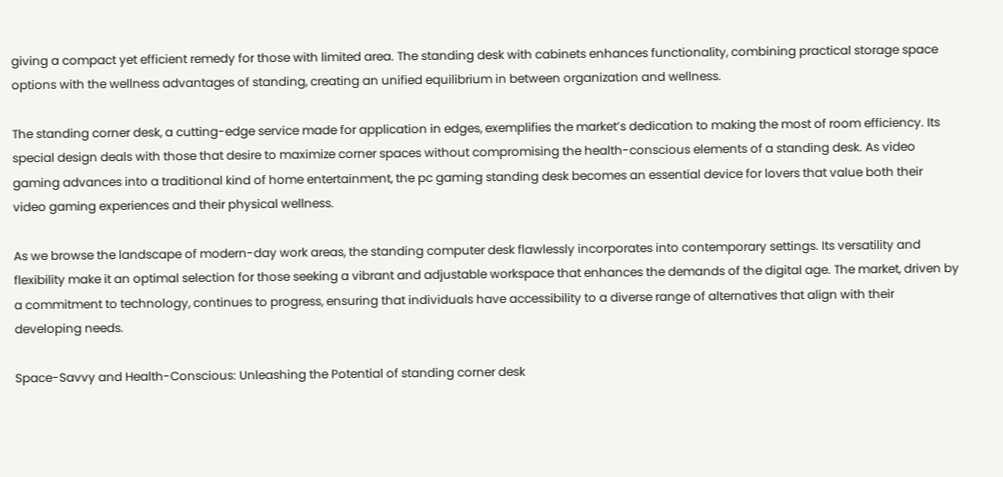giving a compact yet efficient remedy for those with limited area. The standing desk with cabinets enhances functionality, combining practical storage space options with the wellness advantages of standing, creating an unified equilibrium in between organization and wellness.

The standing corner desk, a cutting-edge service made for application in edges, exemplifies the market’s dedication to making the most of room efficiency. Its special design deals with those that desire to maximize corner spaces without compromising the health-conscious elements of a standing desk. As video gaming advances into a traditional kind of home entertainment, the pc gaming standing desk becomes an essential device for lovers that value both their video gaming experiences and their physical wellness.

As we browse the landscape of modern-day work areas, the standing computer desk flawlessly incorporates into contemporary settings. Its versatility and flexibility make it an optimal selection for those seeking a vibrant and adjustable workspace that enhances the demands of the digital age. The market, driven by a commitment to technology, continues to progress, ensuring that individuals have accessibility to a diverse range of alternatives that align with their developing needs.

Space-Savvy and Health-Conscious: Unleashing the Potential of standing corner desk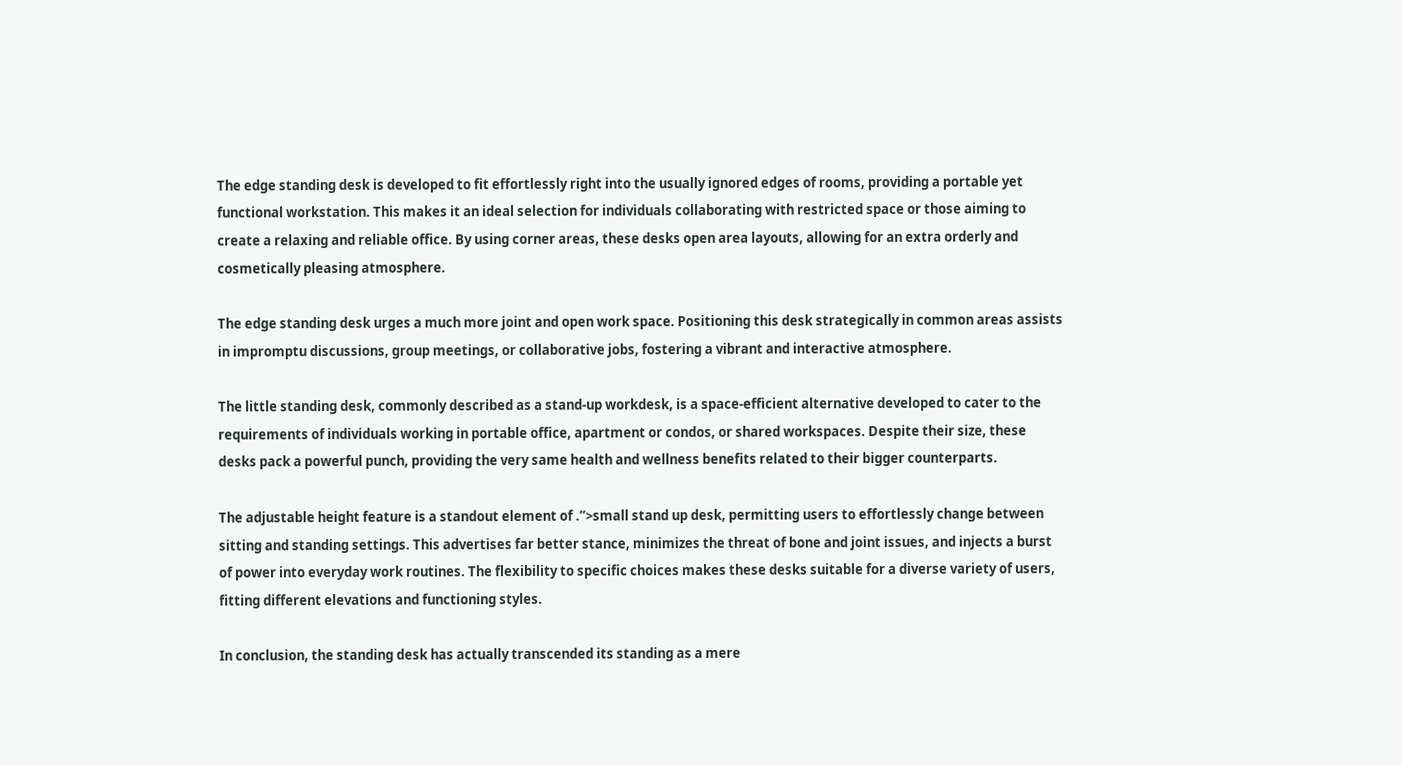The edge standing desk is developed to fit effortlessly right into the usually ignored edges of rooms, providing a portable yet functional workstation. This makes it an ideal selection for individuals collaborating with restricted space or those aiming to create a relaxing and reliable office. By using corner areas, these desks open area layouts, allowing for an extra orderly and cosmetically pleasing atmosphere.

The edge standing desk urges a much more joint and open work space. Positioning this desk strategically in common areas assists in impromptu discussions, group meetings, or collaborative jobs, fostering a vibrant and interactive atmosphere.

The little standing desk, commonly described as a stand-up workdesk, is a space-efficient alternative developed to cater to the requirements of individuals working in portable office, apartment or condos, or shared workspaces. Despite their size, these desks pack a powerful punch, providing the very same health and wellness benefits related to their bigger counterparts.

The adjustable height feature is a standout element of .”>small stand up desk, permitting users to effortlessly change between sitting and standing settings. This advertises far better stance, minimizes the threat of bone and joint issues, and injects a burst of power into everyday work routines. The flexibility to specific choices makes these desks suitable for a diverse variety of users, fitting different elevations and functioning styles.

In conclusion, the standing desk has actually transcended its standing as a mere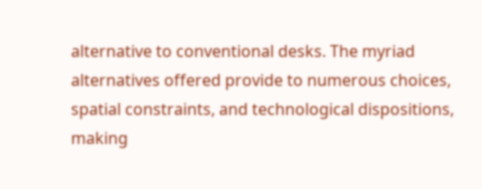alternative to conventional desks. The myriad alternatives offered provide to numerous choices, spatial constraints, and technological dispositions, making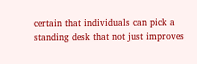certain that individuals can pick a standing desk that not just improves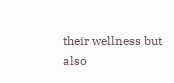their wellness but also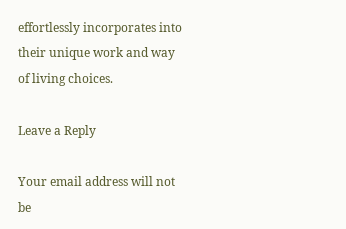effortlessly incorporates into their unique work and way of living choices.

Leave a Reply

Your email address will not be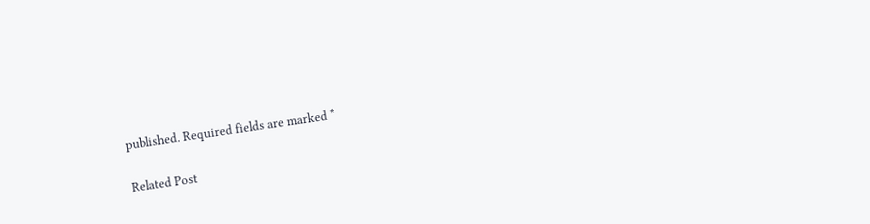published. Required fields are marked *

Related Post